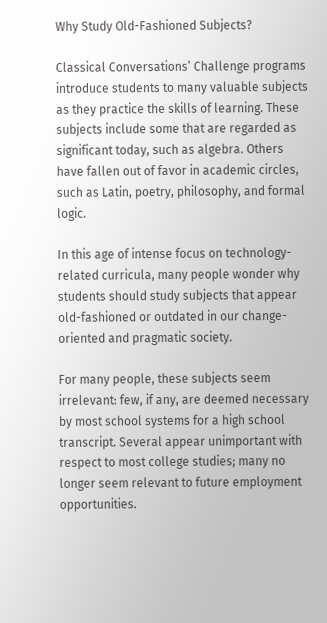Why Study Old-Fashioned Subjects?

Classical Conversations’ Challenge programs introduce students to many valuable subjects as they practice the skills of learning. These subjects include some that are regarded as significant today, such as algebra. Others have fallen out of favor in academic circles, such as Latin, poetry, philosophy, and formal logic.

In this age of intense focus on technology-related curricula, many people wonder why students should study subjects that appear old-fashioned or outdated in our change-oriented and pragmatic society.

For many people, these subjects seem irrelevant: few, if any, are deemed necessary by most school systems for a high school transcript. Several appear unimportant with respect to most college studies; many no longer seem relevant to future employment opportunities.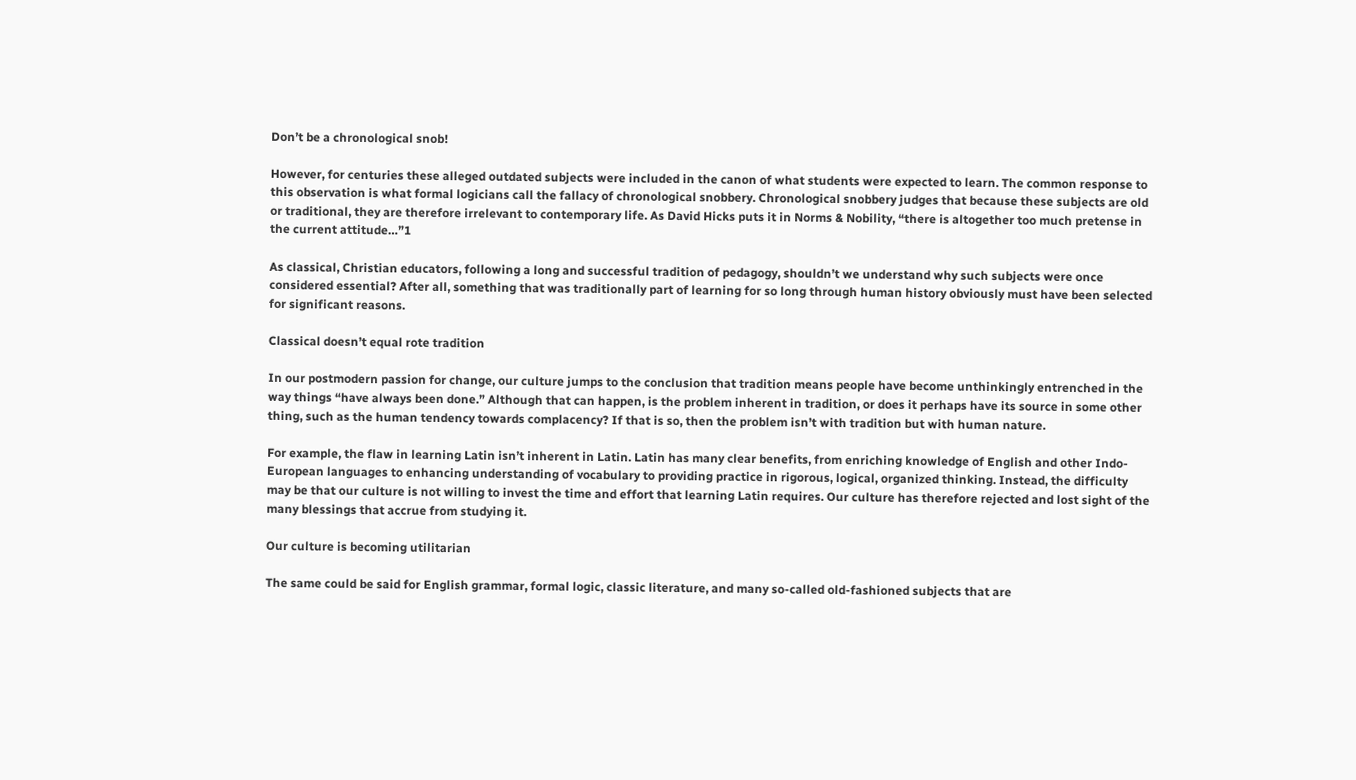Don’t be a chronological snob!

However, for centuries these alleged outdated subjects were included in the canon of what students were expected to learn. The common response to this observation is what formal logicians call the fallacy of chronological snobbery. Chronological snobbery judges that because these subjects are old or traditional, they are therefore irrelevant to contemporary life. As David Hicks puts it in Norms & Nobility, “there is altogether too much pretense in the current attitude…”1

As classical, Christian educators, following a long and successful tradition of pedagogy, shouldn’t we understand why such subjects were once considered essential? After all, something that was traditionally part of learning for so long through human history obviously must have been selected for significant reasons.

Classical doesn’t equal rote tradition

In our postmodern passion for change, our culture jumps to the conclusion that tradition means people have become unthinkingly entrenched in the way things “have always been done.” Although that can happen, is the problem inherent in tradition, or does it perhaps have its source in some other thing, such as the human tendency towards complacency? If that is so, then the problem isn’t with tradition but with human nature.

For example, the flaw in learning Latin isn’t inherent in Latin. Latin has many clear benefits, from enriching knowledge of English and other Indo-European languages to enhancing understanding of vocabulary to providing practice in rigorous, logical, organized thinking. Instead, the difficulty may be that our culture is not willing to invest the time and effort that learning Latin requires. Our culture has therefore rejected and lost sight of the many blessings that accrue from studying it.

Our culture is becoming utilitarian

The same could be said for English grammar, formal logic, classic literature, and many so-called old-fashioned subjects that are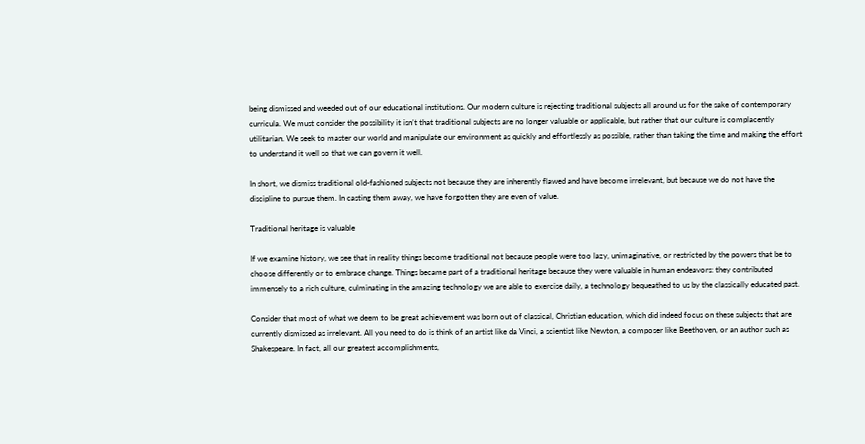being dismissed and weeded out of our educational institutions. Our modern culture is rejecting traditional subjects all around us for the sake of contemporary curricula. We must consider the possibility it isn’t that traditional subjects are no longer valuable or applicable, but rather that our culture is complacently utilitarian. We seek to master our world and manipulate our environment as quickly and effortlessly as possible, rather than taking the time and making the effort to understand it well so that we can govern it well.

In short, we dismiss traditional old-fashioned subjects not because they are inherently flawed and have become irrelevant, but because we do not have the discipline to pursue them. In casting them away, we have forgotten they are even of value.

Traditional heritage is valuable

If we examine history, we see that in reality things become traditional not because people were too lazy, unimaginative, or restricted by the powers that be to choose differently or to embrace change. Things became part of a traditional heritage because they were valuable in human endeavors: they contributed immensely to a rich culture, culminating in the amazing technology we are able to exercise daily, a technology bequeathed to us by the classically educated past.

Consider that most of what we deem to be great achievement was born out of classical, Christian education, which did indeed focus on these subjects that are currently dismissed as irrelevant. All you need to do is think of an artist like da Vinci, a scientist like Newton, a composer like Beethoven, or an author such as Shakespeare. In fact, all our greatest accomplishments,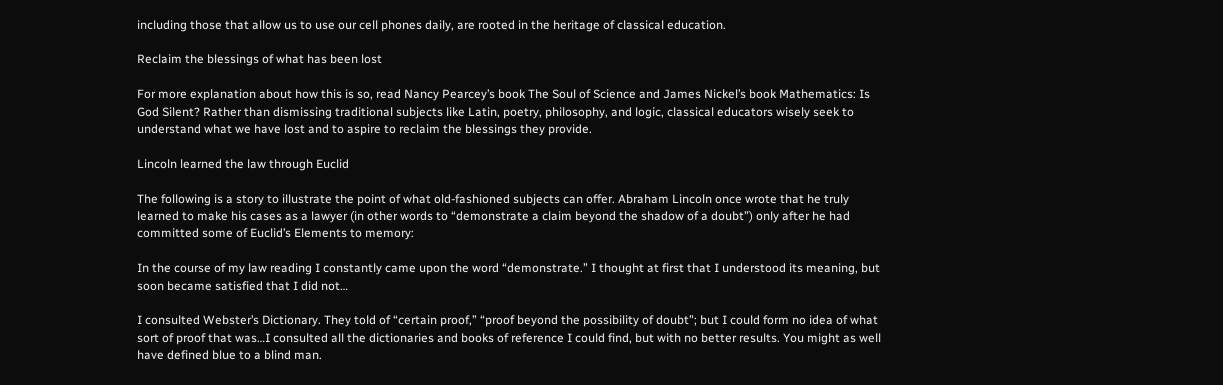including those that allow us to use our cell phones daily, are rooted in the heritage of classical education.

Reclaim the blessings of what has been lost

For more explanation about how this is so, read Nancy Pearcey’s book The Soul of Science and James Nickel’s book Mathematics: Is God Silent? Rather than dismissing traditional subjects like Latin, poetry, philosophy, and logic, classical educators wisely seek to understand what we have lost and to aspire to reclaim the blessings they provide.

Lincoln learned the law through Euclid

The following is a story to illustrate the point of what old-fashioned subjects can offer. Abraham Lincoln once wrote that he truly learned to make his cases as a lawyer (in other words to “demonstrate a claim beyond the shadow of a doubt”) only after he had committed some of Euclid’s Elements to memory:

In the course of my law reading I constantly came upon the word “demonstrate.” I thought at first that I understood its meaning, but soon became satisfied that I did not…

I consulted Webster’s Dictionary. They told of “certain proof,” “proof beyond the possibility of doubt”; but I could form no idea of what sort of proof that was…I consulted all the dictionaries and books of reference I could find, but with no better results. You might as well have defined blue to a blind man.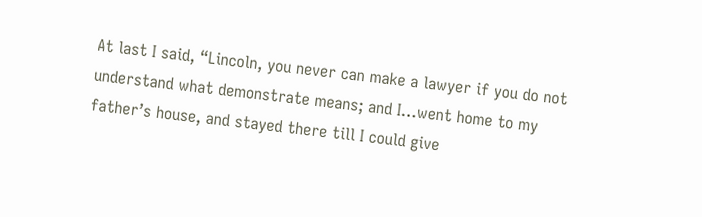At last I said, “Lincoln, you never can make a lawyer if you do not understand what demonstrate means; and I…went home to my father’s house, and stayed there till I could give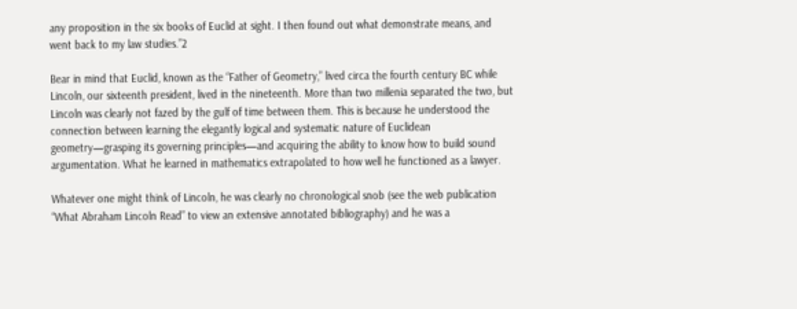any proposition in the six books of Euclid at sight. I then found out what demonstrate means, and went back to my law studies.”2

Bear in mind that Euclid, known as the “Father of Geometry,” lived circa the fourth century BC while Lincoln, our sixteenth president, lived in the nineteenth. More than two millenia separated the two, but Lincoln was clearly not fazed by the gulf of time between them. This is because he understood the connection between learning the elegantly logical and systematic nature of Euclidean geometry—grasping its governing principles—and acquiring the ability to know how to build sound argumentation. What he learned in mathematics extrapolated to how well he functioned as a lawyer.

Whatever one might think of Lincoln, he was clearly no chronological snob (see the web publication “What Abraham Lincoln Read” to view an extensive annotated bibliography) and he was a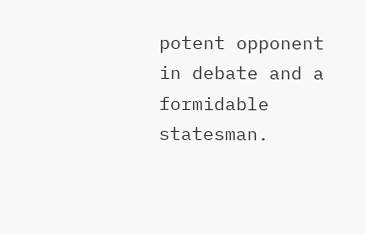potent opponent in debate and a formidable statesman.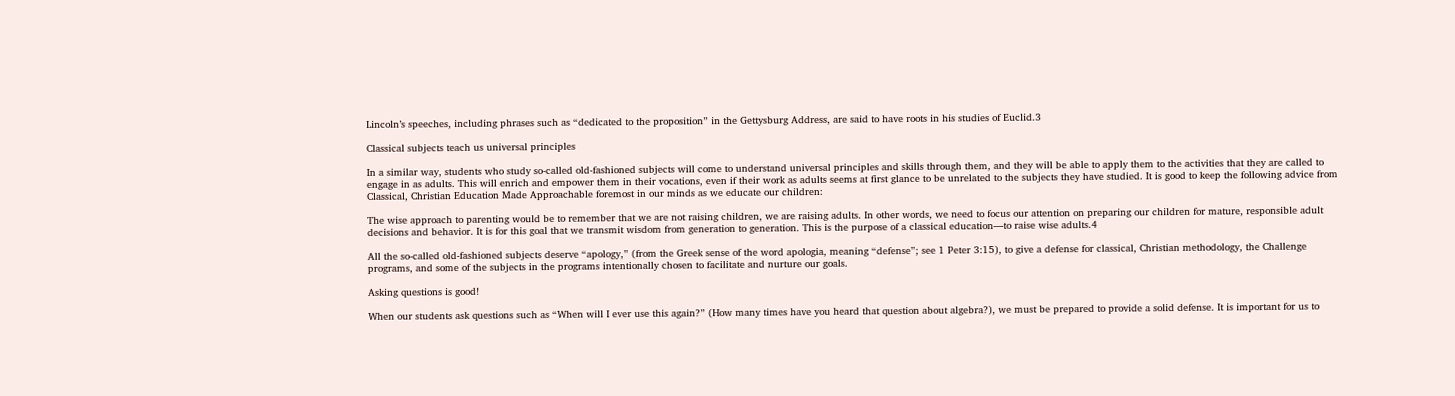Lincoln’s speeches, including phrases such as “dedicated to the proposition” in the Gettysburg Address, are said to have roots in his studies of Euclid.3

Classical subjects teach us universal principles

In a similar way, students who study so-called old-fashioned subjects will come to understand universal principles and skills through them, and they will be able to apply them to the activities that they are called to engage in as adults. This will enrich and empower them in their vocations, even if their work as adults seems at first glance to be unrelated to the subjects they have studied. It is good to keep the following advice from Classical, Christian Education Made Approachable foremost in our minds as we educate our children:

The wise approach to parenting would be to remember that we are not raising children, we are raising adults. In other words, we need to focus our attention on preparing our children for mature, responsible adult decisions and behavior. It is for this goal that we transmit wisdom from generation to generation. This is the purpose of a classical education—to raise wise adults.4

All the so-called old-fashioned subjects deserve “apology,” (from the Greek sense of the word apologia, meaning “defense”; see 1 Peter 3:15), to give a defense for classical, Christian methodology, the Challenge programs, and some of the subjects in the programs intentionally chosen to facilitate and nurture our goals.

Asking questions is good!

When our students ask questions such as “When will I ever use this again?” (How many times have you heard that question about algebra?), we must be prepared to provide a solid defense. It is important for us to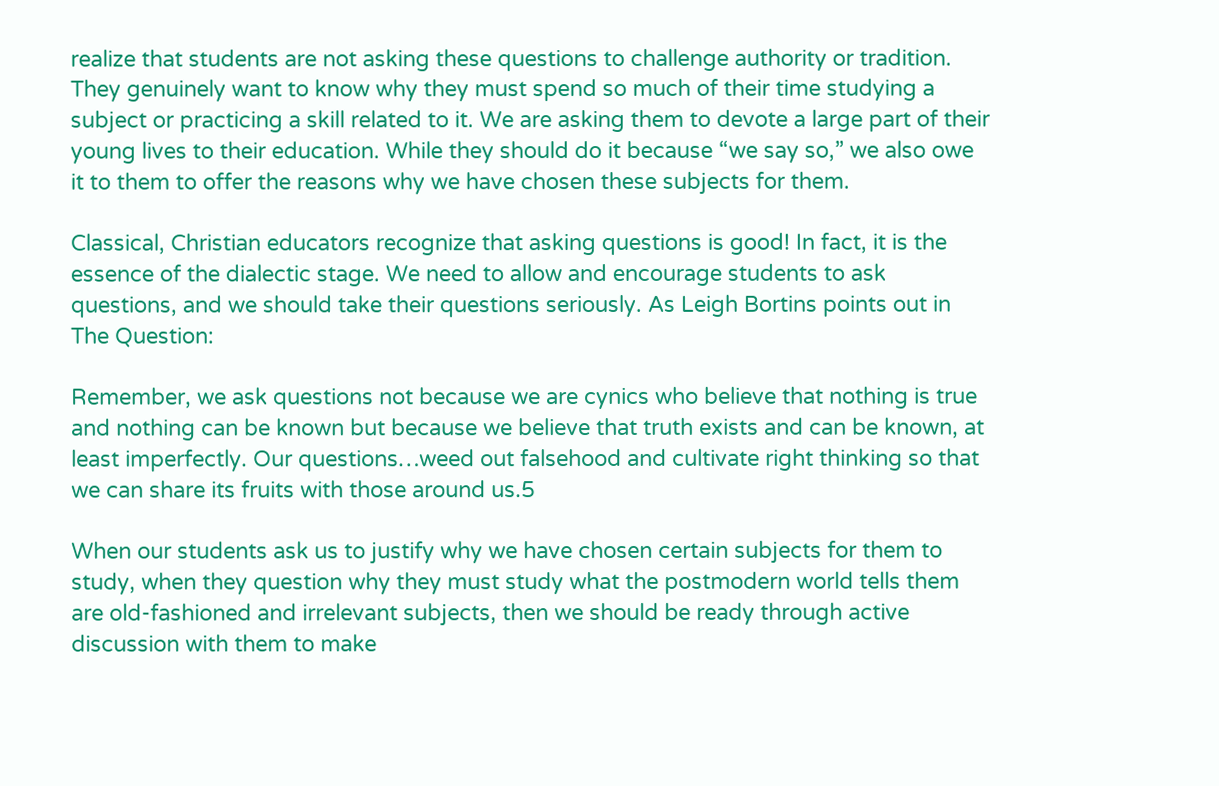realize that students are not asking these questions to challenge authority or tradition. They genuinely want to know why they must spend so much of their time studying a subject or practicing a skill related to it. We are asking them to devote a large part of their young lives to their education. While they should do it because “we say so,” we also owe it to them to offer the reasons why we have chosen these subjects for them.

Classical, Christian educators recognize that asking questions is good! In fact, it is the essence of the dialectic stage. We need to allow and encourage students to ask questions, and we should take their questions seriously. As Leigh Bortins points out in The Question:

Remember, we ask questions not because we are cynics who believe that nothing is true and nothing can be known but because we believe that truth exists and can be known, at least imperfectly. Our questions…weed out falsehood and cultivate right thinking so that we can share its fruits with those around us.5

When our students ask us to justify why we have chosen certain subjects for them to study, when they question why they must study what the postmodern world tells them are old-fashioned and irrelevant subjects, then we should be ready through active discussion with them to make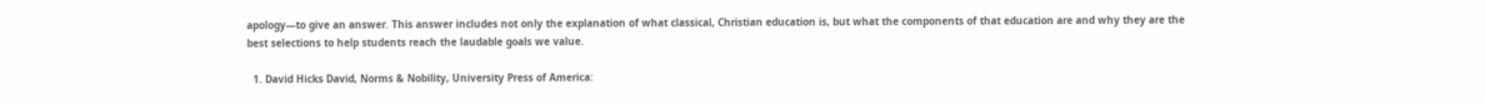apology—to give an answer. This answer includes not only the explanation of what classical, Christian education is, but what the components of that education are and why they are the best selections to help students reach the laudable goals we value.

  1. David Hicks David, Norms & Nobility, University Press of America: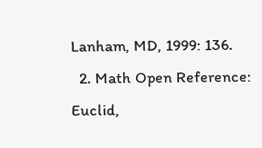Lanham, MD, 1999: 136.
  2. Math Open Reference: Euclid,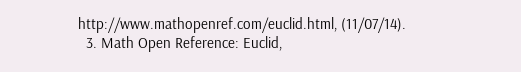http://www.mathopenref.com/euclid.html, (11/07/14).
  3. Math Open Reference: Euclid,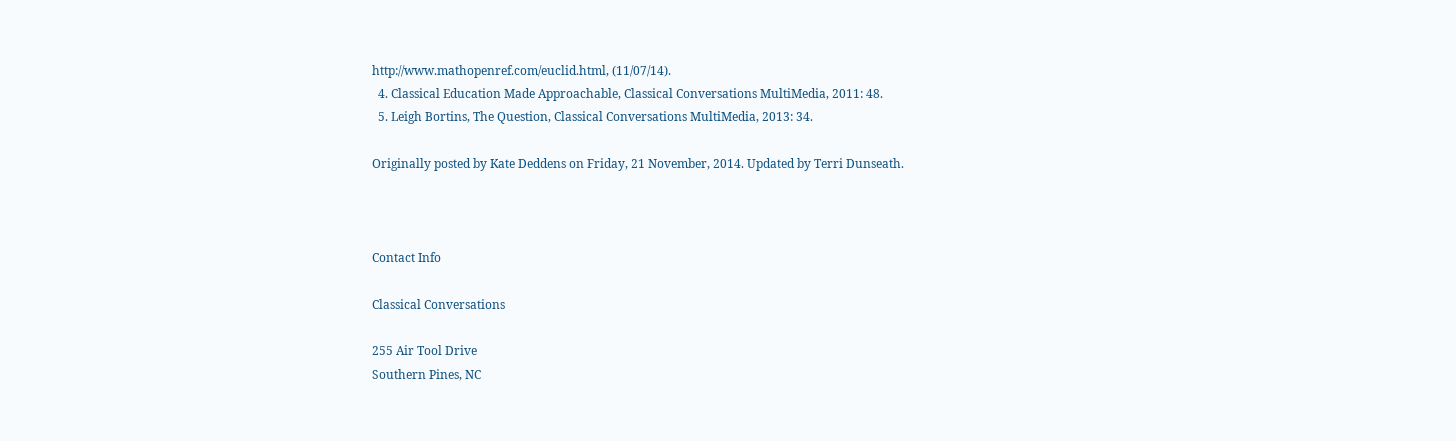http://www.mathopenref.com/euclid.html, (11/07/14).
  4. Classical Education Made Approachable, Classical Conversations MultiMedia, 2011: 48.
  5. Leigh Bortins, The Question, Classical Conversations MultiMedia, 2013: 34.

Originally posted by Kate Deddens on Friday, 21 November, 2014. Updated by Terri Dunseath.



Contact Info

Classical Conversations

255 Air Tool Drive
Southern Pines, NC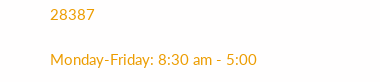28387

Monday-Friday: 8:30 am - 5:00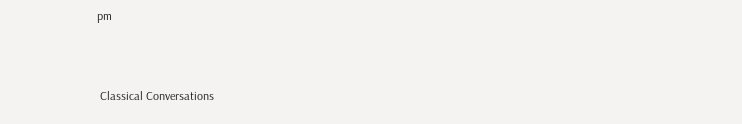pm



 Classical Conversations